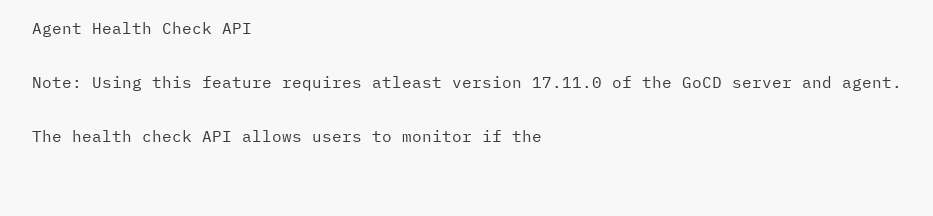Agent Health Check API

Note: Using this feature requires atleast version 17.11.0 of the GoCD server and agent.

The health check API allows users to monitor if the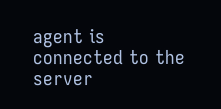agent is connected to the server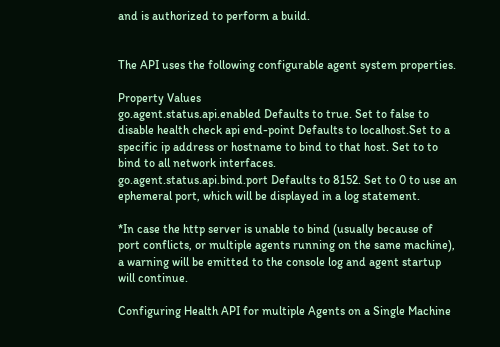and is authorized to perform a build.


The API uses the following configurable agent system properties.

Property Values
go.agent.status.api.enabled Defaults to true. Set to false to disable health check api end-point Defaults to localhost.Set to a specific ip address or hostname to bind to that host. Set to to bind to all network interfaces.
go.agent.status.api.bind.port Defaults to 8152. Set to 0 to use an ephemeral port, which will be displayed in a log statement.

*In case the http server is unable to bind (usually because of port conflicts, or multiple agents running on the same machine), a warning will be emitted to the console log and agent startup will continue.

Configuring Health API for multiple Agents on a Single Machine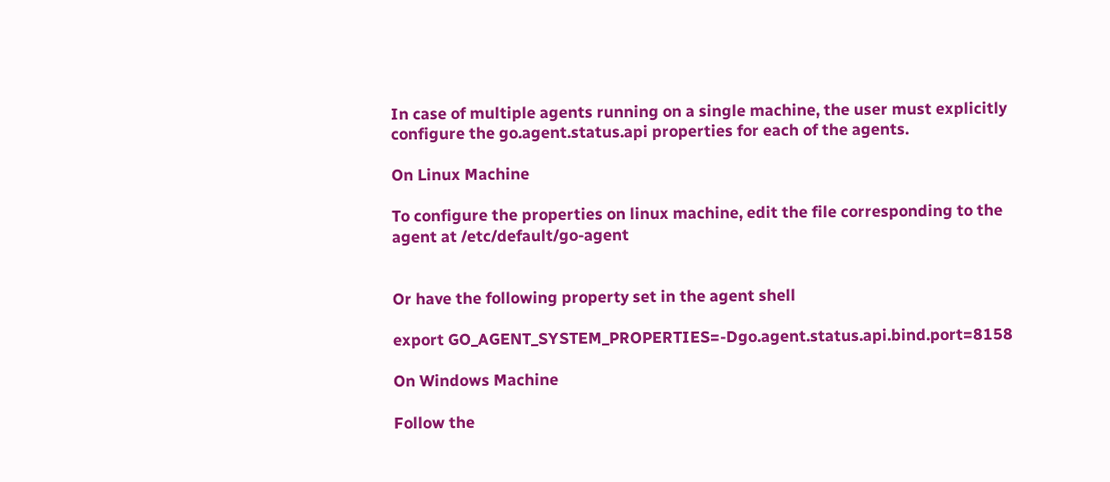In case of multiple agents running on a single machine, the user must explicitly configure the go.agent.status.api properties for each of the agents.

On Linux Machine

To configure the properties on linux machine, edit the file corresponding to the agent at /etc/default/go-agent


Or have the following property set in the agent shell

export GO_AGENT_SYSTEM_PROPERTIES=-Dgo.agent.status.api.bind.port=8158

On Windows Machine

Follow the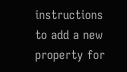instructions to add a new property for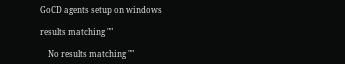GoCD agents setup on windows

results matching ""

    No results matching ""